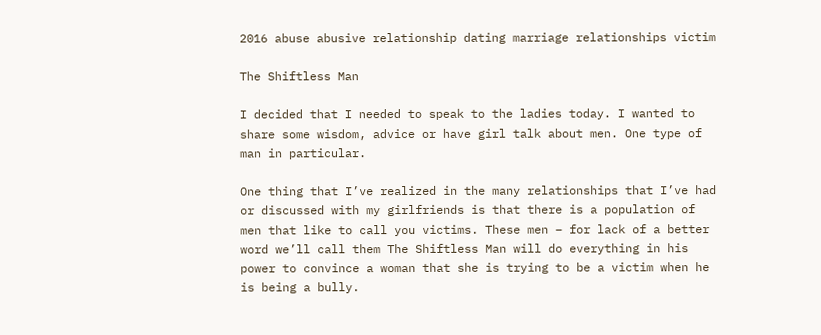2016 abuse abusive relationship dating marriage relationships victim

The Shiftless Man

I decided that I needed to speak to the ladies today. I wanted to share some wisdom, advice or have girl talk about men. One type of man in particular.

One thing that I’ve realized in the many relationships that I’ve had or discussed with my girlfriends is that there is a population of men that like to call you victims. These men – for lack of a better word we’ll call them The Shiftless Man will do everything in his power to convince a woman that she is trying to be a victim when he is being a bully.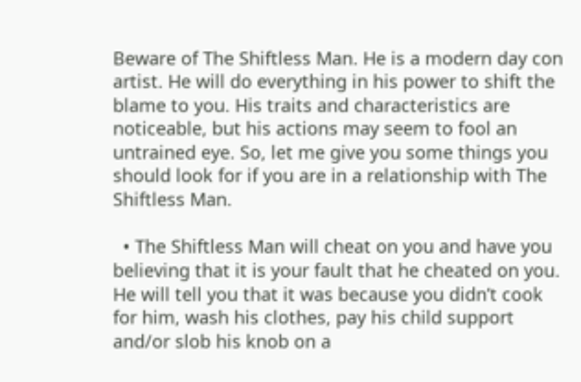Beware of The Shiftless Man. He is a modern day con artist. He will do everything in his power to shift the blame to you. His traits and characteristics are noticeable, but his actions may seem to fool an untrained eye. So, let me give you some things you should look for if you are in a relationship with The Shiftless Man.

  • The Shiftless Man will cheat on you and have you believing that it is your fault that he cheated on you. He will tell you that it was because you didn’t cook for him, wash his clothes, pay his child support and/or slob his knob on a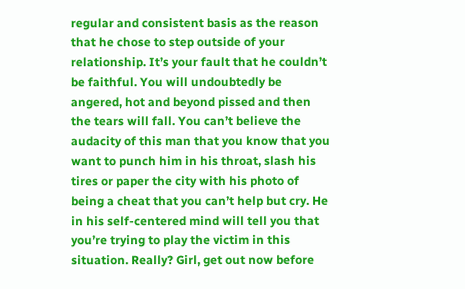regular and consistent basis as the reason that he chose to step outside of your relationship. It’s your fault that he couldn’t be faithful. You will undoubtedly be angered, hot and beyond pissed and then the tears will fall. You can’t believe the audacity of this man that you know that you want to punch him in his throat, slash his tires or paper the city with his photo of being a cheat that you can’t help but cry. He in his self-centered mind will tell you that you’re trying to play the victim in this situation. Really? Girl, get out now before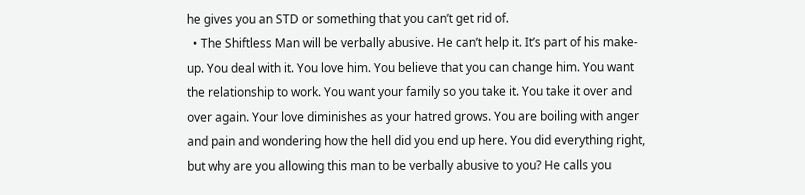he gives you an STD or something that you can’t get rid of.
  • The Shiftless Man will be verbally abusive. He can’t help it. It’s part of his make-up. You deal with it. You love him. You believe that you can change him. You want the relationship to work. You want your family so you take it. You take it over and over again. Your love diminishes as your hatred grows. You are boiling with anger and pain and wondering how the hell did you end up here. You did everything right, but why are you allowing this man to be verbally abusive to you? He calls you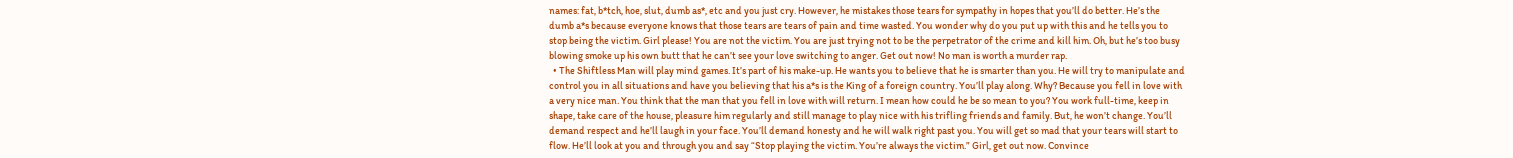names: fat, b*tch, hoe, slut, dumb as*, etc and you just cry. However, he mistakes those tears for sympathy in hopes that you’ll do better. He’s the dumb a*s because everyone knows that those tears are tears of pain and time wasted. You wonder why do you put up with this and he tells you to stop being the victim. Girl please! You are not the victim. You are just trying not to be the perpetrator of the crime and kill him. Oh, but he’s too busy blowing smoke up his own butt that he can’t see your love switching to anger. Get out now! No man is worth a murder rap.
  • The Shiftless Man will play mind games. It’s part of his make-up. He wants you to believe that he is smarter than you. He will try to manipulate and control you in all situations and have you believing that his a*s is the King of a foreign country. You’ll play along. Why? Because you fell in love with a very nice man. You think that the man that you fell in love with will return. I mean how could he be so mean to you? You work full-time, keep in shape, take care of the house, pleasure him regularly and still manage to play nice with his trifling friends and family. But, he won’t change. You’ll demand respect and he’ll laugh in your face. You’ll demand honesty and he will walk right past you. You will get so mad that your tears will start to flow. He’ll look at you and through you and say “Stop playing the victim. You’re always the victim.” Girl, get out now. Convince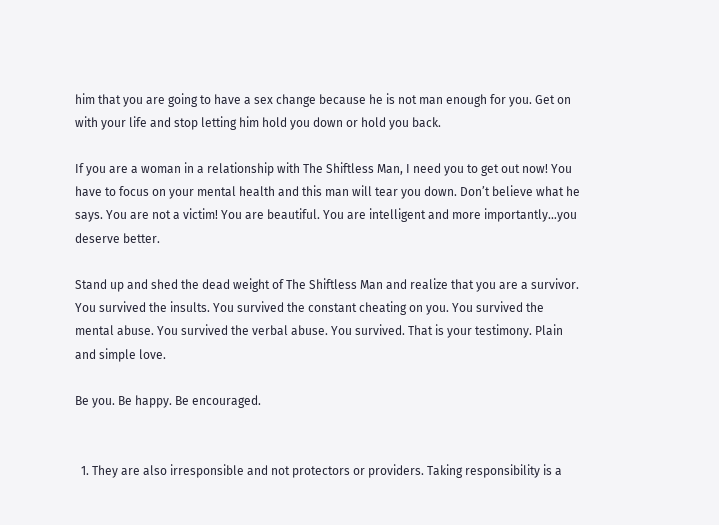him that you are going to have a sex change because he is not man enough for you. Get on with your life and stop letting him hold you down or hold you back.

If you are a woman in a relationship with The Shiftless Man, I need you to get out now! You have to focus on your mental health and this man will tear you down. Don’t believe what he says. You are not a victim! You are beautiful. You are intelligent and more importantly…you deserve better.

Stand up and shed the dead weight of The Shiftless Man and realize that you are a survivor. You survived the insults. You survived the constant cheating on you. You survived the mental abuse. You survived the verbal abuse. You survived. That is your testimony. Plain and simple love.

Be you. Be happy. Be encouraged.


  1. They are also irresponsible and not protectors or providers. Taking responsibility is a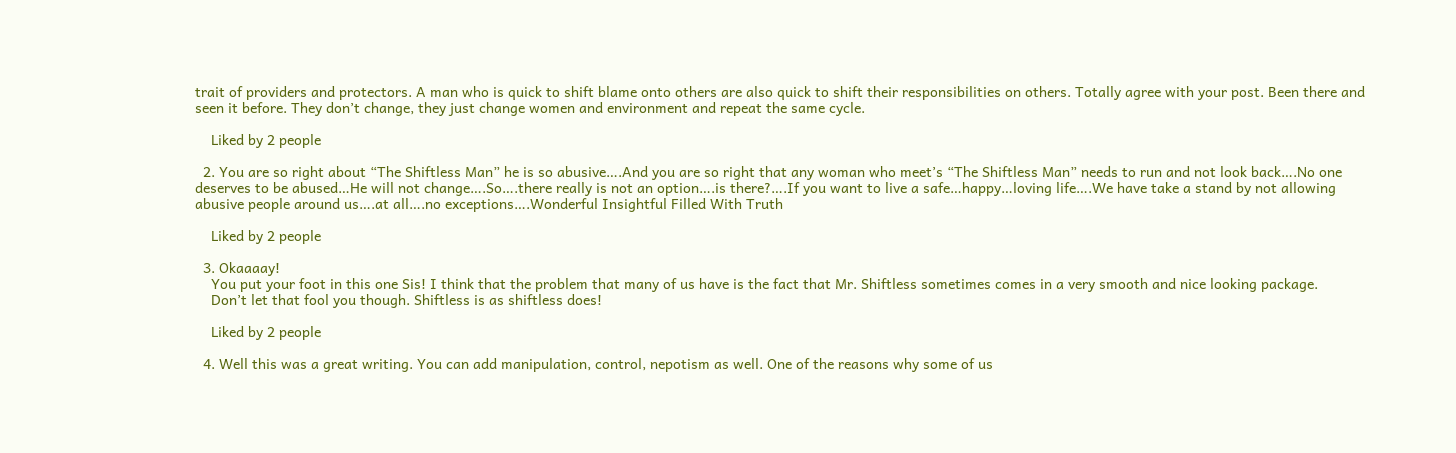trait of providers and protectors. A man who is quick to shift blame onto others are also quick to shift their responsibilities on others. Totally agree with your post. Been there and seen it before. They don’t change, they just change women and environment and repeat the same cycle.

    Liked by 2 people

  2. You are so right about “The Shiftless Man” he is so abusive….And you are so right that any woman who meet’s “The Shiftless Man” needs to run and not look back….No one deserves to be abused…He will not change….So….there really is not an option….is there?….If you want to live a safe…happy…loving life….We have take a stand by not allowing abusive people around us….at all….no exceptions….Wonderful Insightful Filled With Truth

    Liked by 2 people

  3. Okaaaay!
    You put your foot in this one Sis! I think that the problem that many of us have is the fact that Mr. Shiftless sometimes comes in a very smooth and nice looking package.
    Don’t let that fool you though. Shiftless is as shiftless does!

    Liked by 2 people

  4. Well this was a great writing. You can add manipulation, control, nepotism as well. One of the reasons why some of us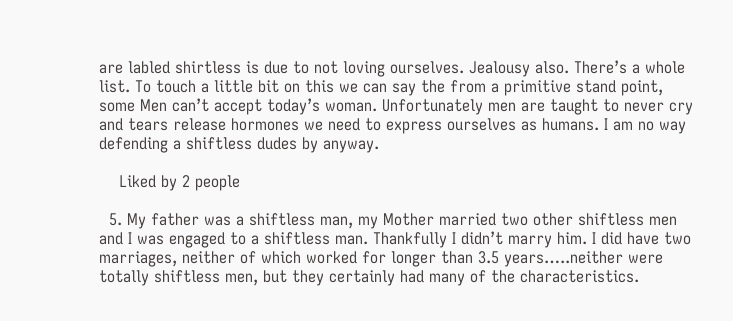are labled shirtless is due to not loving ourselves. Jealousy also. There’s a whole list. To touch a little bit on this we can say the from a primitive stand point, some Men can’t accept today’s woman. Unfortunately men are taught to never cry and tears release hormones we need to express ourselves as humans. I am no way defending a shiftless dudes by anyway.

    Liked by 2 people

  5. My father was a shiftless man, my Mother married two other shiftless men and I was engaged to a shiftless man. Thankfully I didn’t marry him. I did have two marriages, neither of which worked for longer than 3.5 years…..neither were totally shiftless men, but they certainly had many of the characteristics.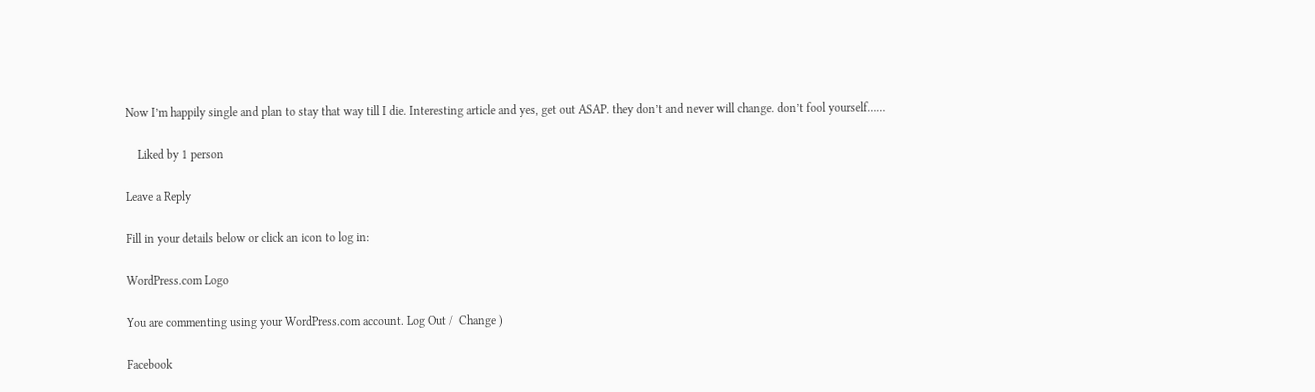Now I’m happily single and plan to stay that way till I die. Interesting article and yes, get out ASAP. they don’t and never will change. don’t fool yourself……

    Liked by 1 person

Leave a Reply

Fill in your details below or click an icon to log in:

WordPress.com Logo

You are commenting using your WordPress.com account. Log Out /  Change )

Facebook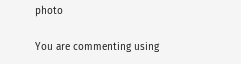photo

You are commenting using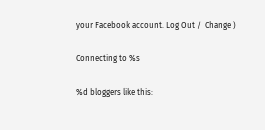your Facebook account. Log Out /  Change )

Connecting to %s

%d bloggers like this: